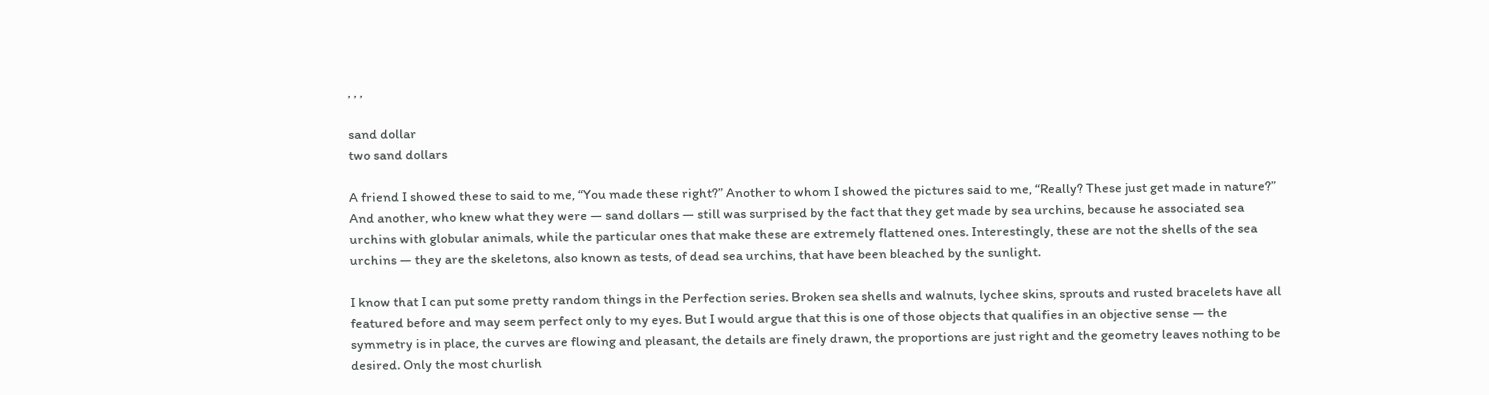, , ,

sand dollar
two sand dollars

A friend I showed these to said to me, “You made these right?” Another to whom I showed the pictures said to me, “Really? These just get made in nature?” And another, who knew what they were — sand dollars — still was surprised by the fact that they get made by sea urchins, because he associated sea urchins with globular animals, while the particular ones that make these are extremely flattened ones. Interestingly, these are not the shells of the sea urchins — they are the skeletons, also known as tests, of dead sea urchins, that have been bleached by the sunlight.

I know that I can put some pretty random things in the Perfection series. Broken sea shells and walnuts, lychee skins, sprouts and rusted bracelets have all featured before and may seem perfect only to my eyes. But I would argue that this is one of those objects that qualifies in an objective sense — the symmetry is in place, the curves are flowing and pleasant, the details are finely drawn, the proportions are just right and the geometry leaves nothing to be desired. Only the most churlish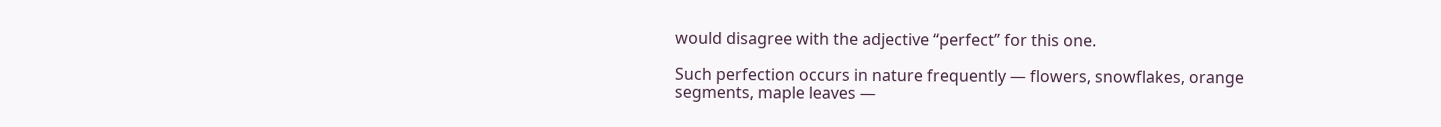would disagree with the adjective “perfect” for this one.

Such perfection occurs in nature frequently — flowers, snowflakes, orange segments, maple leaves —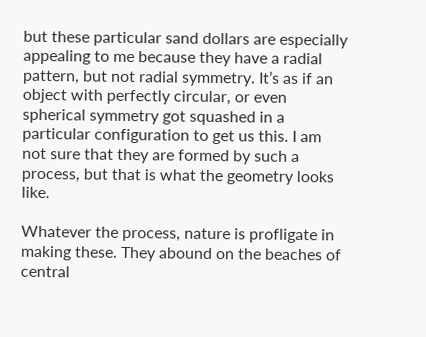but these particular sand dollars are especially appealing to me because they have a radial pattern, but not radial symmetry. It’s as if an object with perfectly circular, or even spherical symmetry got squashed in a particular configuration to get us this. I am not sure that they are formed by such a process, but that is what the geometry looks like.

Whatever the process, nature is profligate in making these. They abound on the beaches of central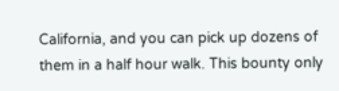California, and you can pick up dozens of them in a half hour walk. This bounty only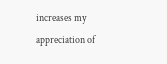increases my appreciation of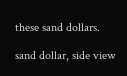these sand dollars.

sand dollar, side view